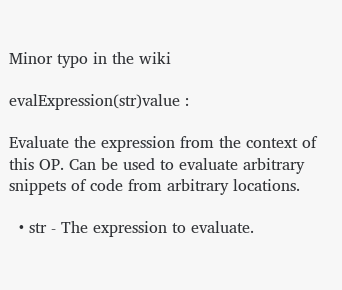Minor typo in the wiki

evalExpression(str)value :

Evaluate the expression from the context of this OP. Can be used to evaluate arbitrary snippets of code from arbitrary locations.

  • str - The expression to evaluate.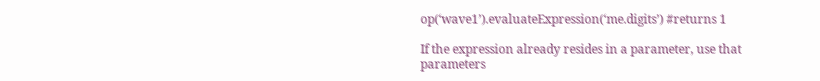op(‘wave1’).evaluateExpression(‘me.digits’) #returns 1

If the expression already resides in a parameter, use that parameters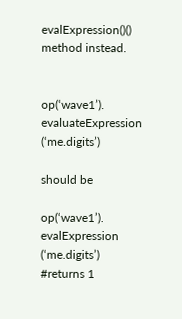evalExpression()() method instead.


op(‘wave1’). evaluateExpression (‘me.digits’)

should be

op(‘wave1’). evalExpression (‘me.digits’) #returns 1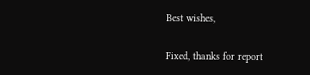Best wishes,

Fixed, thanks for report